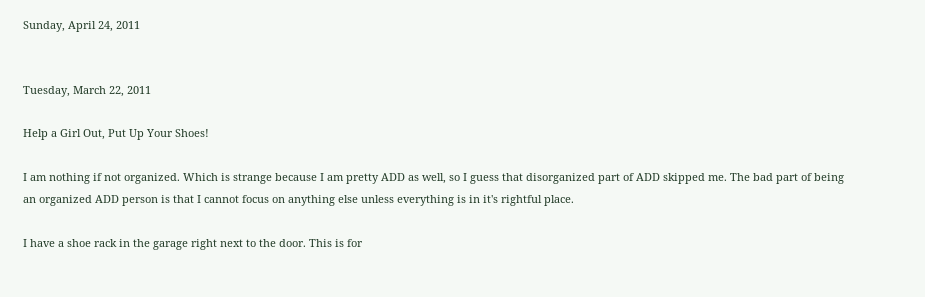Sunday, April 24, 2011


Tuesday, March 22, 2011

Help a Girl Out, Put Up Your Shoes!

I am nothing if not organized. Which is strange because I am pretty ADD as well, so I guess that disorganized part of ADD skipped me. The bad part of being an organized ADD person is that I cannot focus on anything else unless everything is in it's rightful place.

I have a shoe rack in the garage right next to the door. This is for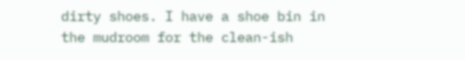dirty shoes. I have a shoe bin in the mudroom for the clean-ish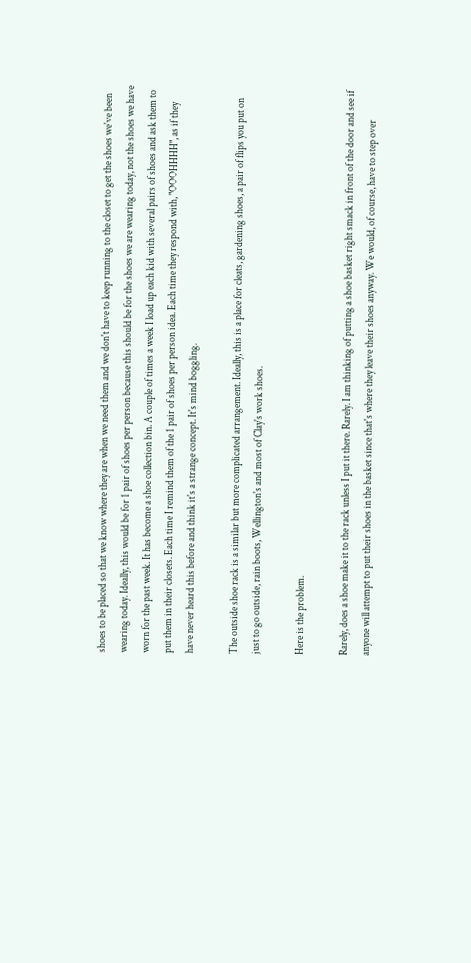shoes to be placed so that we know where they are when we need them and we don't have to keep running to the closet to get the shoes we've been wearing today. Ideally, this would be for 1 pair of shoes per person because this should be for the shoes we are wearing today, not the shoes we have worn for the past week. It has become a shoe collection bin. A couple of times a week I load up each kid with several pairs of shoes and ask them to put them in their closets. Each time I remind them of the 1 pair of shoes per person idea. Each time they respond with, "OOOHHHH", as if they have never heard this before and think it's a strange concept. It's mind boggling.

The outside shoe rack is a similar but more complicated arrangement. Ideally, this is a place for cleats, gardening shoes, a pair of flips you put on just to go outside, rain boots, Wellington's and most of Clay's work shoes.

Here is the problem.

Rarely, does a shoe make it to the rack unless I put it there. Rarely. I am thinking of putting a shoe basket right smack in front of the door and see if anyone will attempt to put their shoes in the basket since that's where they leave their shoes anyway. We would, of course, have to step over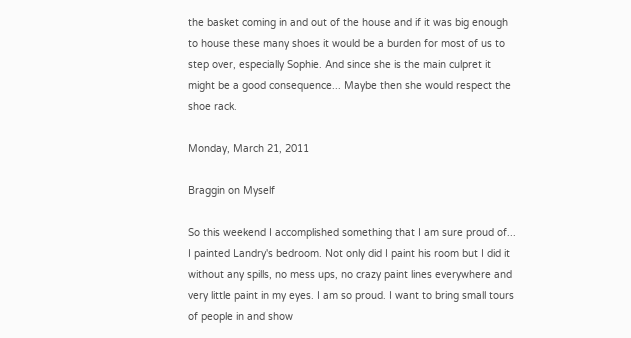the basket coming in and out of the house and if it was big enough to house these many shoes it would be a burden for most of us to step over, especially Sophie. And since she is the main culpret it might be a good consequence... Maybe then she would respect the shoe rack.

Monday, March 21, 2011

Braggin on Myself

So this weekend I accomplished something that I am sure proud of... I painted Landry's bedroom. Not only did I paint his room but I did it without any spills, no mess ups, no crazy paint lines everywhere and very little paint in my eyes. I am so proud. I want to bring small tours of people in and show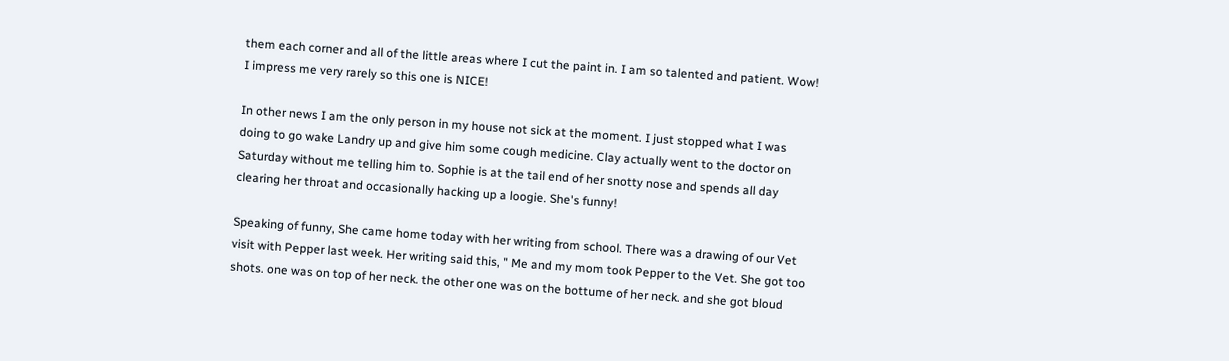them each corner and all of the little areas where I cut the paint in. I am so talented and patient. Wow! I impress me very rarely so this one is NICE!

In other news I am the only person in my house not sick at the moment. I just stopped what I was doing to go wake Landry up and give him some cough medicine. Clay actually went to the doctor on Saturday without me telling him to. Sophie is at the tail end of her snotty nose and spends all day clearing her throat and occasionally hacking up a loogie. She's funny!

Speaking of funny, She came home today with her writing from school. There was a drawing of our Vet visit with Pepper last week. Her writing said this, " Me and my mom took Pepper to the Vet. She got too shots. one was on top of her neck. the other one was on the bottume of her neck. and she got bloud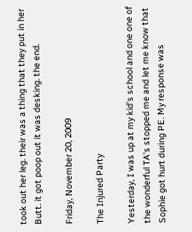took out her leg. their was a thing that they put in her Butt. it got poop out it was desking. the end.

Friday, November 20, 2009

The Injured Party

Yesterday, I was up at my kid's school and one one of the wonderful TA's stopped me and let me know that Sophie got hurt during PE. My response was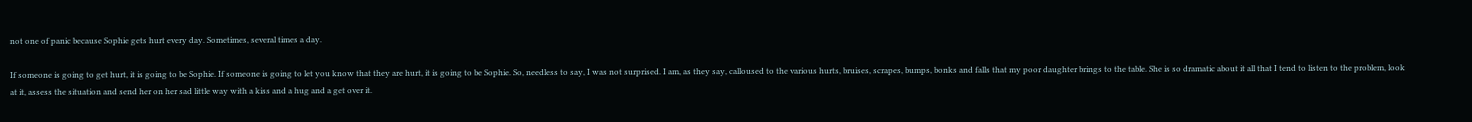not one of panic because Sophie gets hurt every day. Sometimes, several times a day.

If someone is going to get hurt, it is going to be Sophie. If someone is going to let you know that they are hurt, it is going to be Sophie. So, needless to say, I was not surprised. I am, as they say, calloused to the various hurts, bruises, scrapes, bumps, bonks and falls that my poor daughter brings to the table. She is so dramatic about it all that I tend to listen to the problem, look at it, assess the situation and send her on her sad little way with a kiss and a hug and a get over it.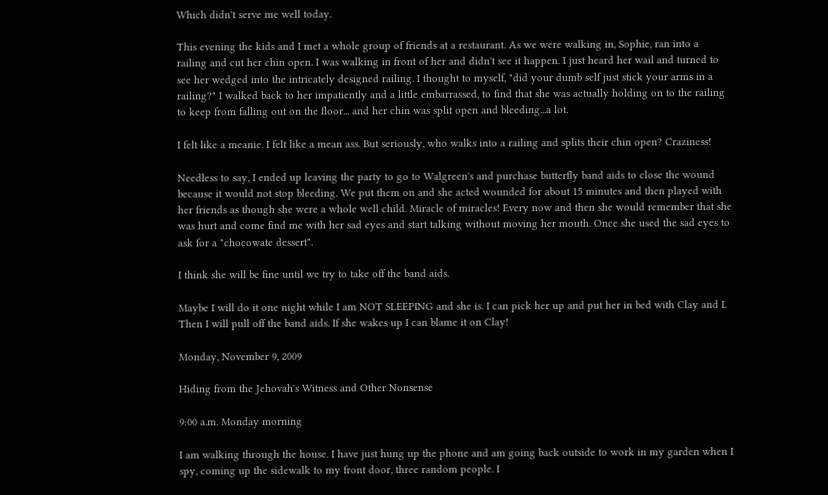Which didn't serve me well today.

This evening the kids and I met a whole group of friends at a restaurant. As we were walking in, Sophie, ran into a railing and cut her chin open. I was walking in front of her and didn't see it happen. I just heard her wail and turned to see her wedged into the intricately designed railing. I thought to myself, "did your dumb self just stick your arms in a railing?" I walked back to her impatiently and a little embarrassed, to find that she was actually holding on to the railing to keep from falling out on the floor... and her chin was split open and bleeding...a lot.

I felt like a meanie. I felt like a mean ass. But seriously, who walks into a railing and splits their chin open? Craziness!

Needless to say, I ended up leaving the party to go to Walgreen's and purchase butterfly band aids to close the wound because it would not stop bleeding. We put them on and she acted wounded for about 15 minutes and then played with her friends as though she were a whole well child. Miracle of miracles! Every now and then she would remember that she was hurt and come find me with her sad eyes and start talking without moving her mouth. Once she used the sad eyes to ask for a "chocowate dessert".

I think she will be fine until we try to take off the band aids.

Maybe I will do it one night while I am NOT SLEEPING and she is. I can pick her up and put her in bed with Clay and I. Then I will pull off the band aids. If she wakes up I can blame it on Clay!

Monday, November 9, 2009

Hiding from the Jehovah's Witness and Other Nonsense

9:00 a.m. Monday morning

I am walking through the house. I have just hung up the phone and am going back outside to work in my garden when I spy, coming up the sidewalk to my front door, three random people. I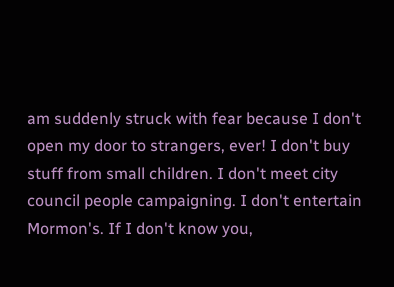am suddenly struck with fear because I don't open my door to strangers, ever! I don't buy stuff from small children. I don't meet city council people campaigning. I don't entertain Mormon's. If I don't know you,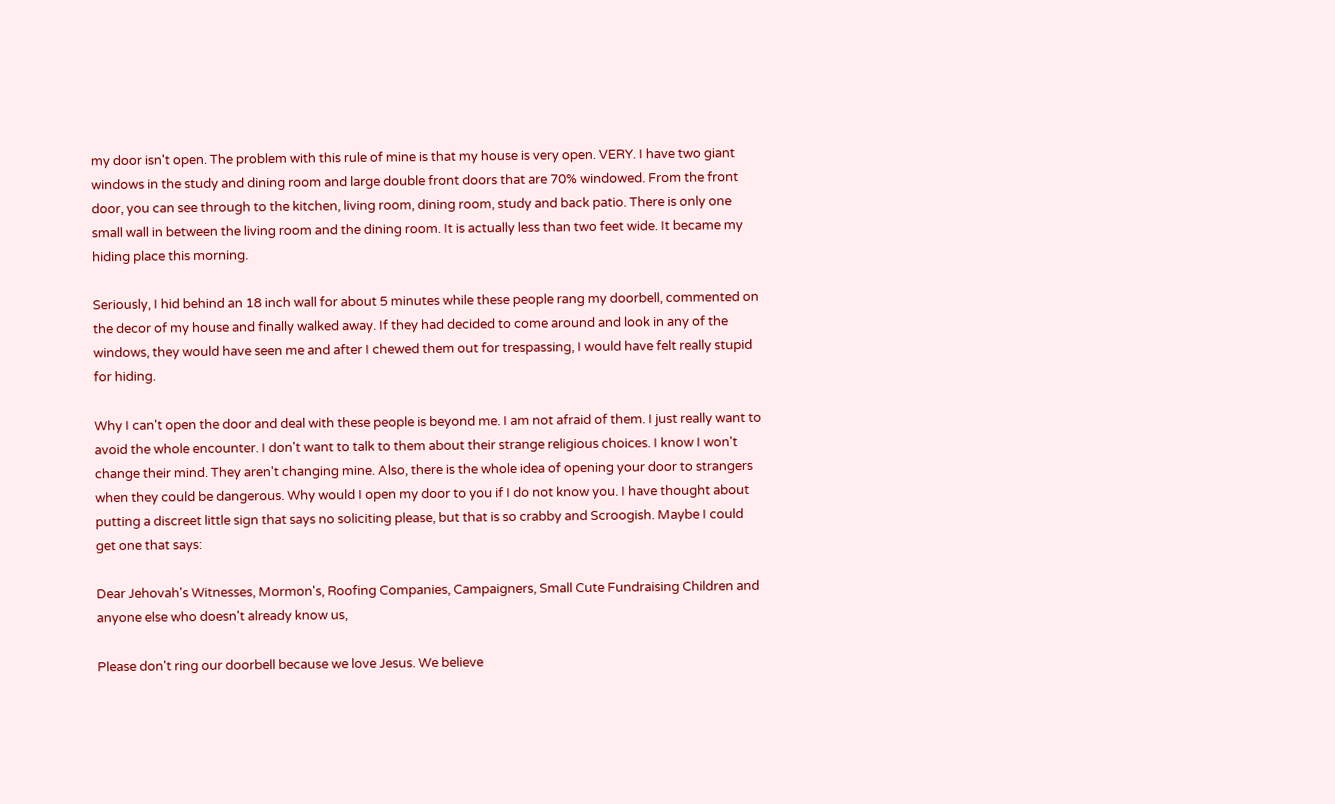my door isn't open. The problem with this rule of mine is that my house is very open. VERY. I have two giant windows in the study and dining room and large double front doors that are 70% windowed. From the front door, you can see through to the kitchen, living room, dining room, study and back patio. There is only one small wall in between the living room and the dining room. It is actually less than two feet wide. It became my hiding place this morning.

Seriously, I hid behind an 18 inch wall for about 5 minutes while these people rang my doorbell, commented on the decor of my house and finally walked away. If they had decided to come around and look in any of the windows, they would have seen me and after I chewed them out for trespassing, I would have felt really stupid for hiding.

Why I can't open the door and deal with these people is beyond me. I am not afraid of them. I just really want to avoid the whole encounter. I don't want to talk to them about their strange religious choices. I know I won't change their mind. They aren't changing mine. Also, there is the whole idea of opening your door to strangers when they could be dangerous. Why would I open my door to you if I do not know you. I have thought about putting a discreet little sign that says no soliciting please, but that is so crabby and Scroogish. Maybe I could get one that says:

Dear Jehovah's Witnesses, Mormon's, Roofing Companies, Campaigners, Small Cute Fundraising Children and anyone else who doesn't already know us,

Please don't ring our doorbell because we love Jesus. We believe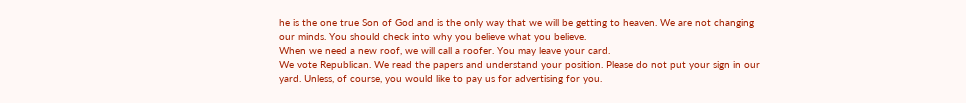he is the one true Son of God and is the only way that we will be getting to heaven. We are not changing our minds. You should check into why you believe what you believe.
When we need a new roof, we will call a roofer. You may leave your card.
We vote Republican. We read the papers and understand your position. Please do not put your sign in our yard. Unless, of course, you would like to pay us for advertising for you.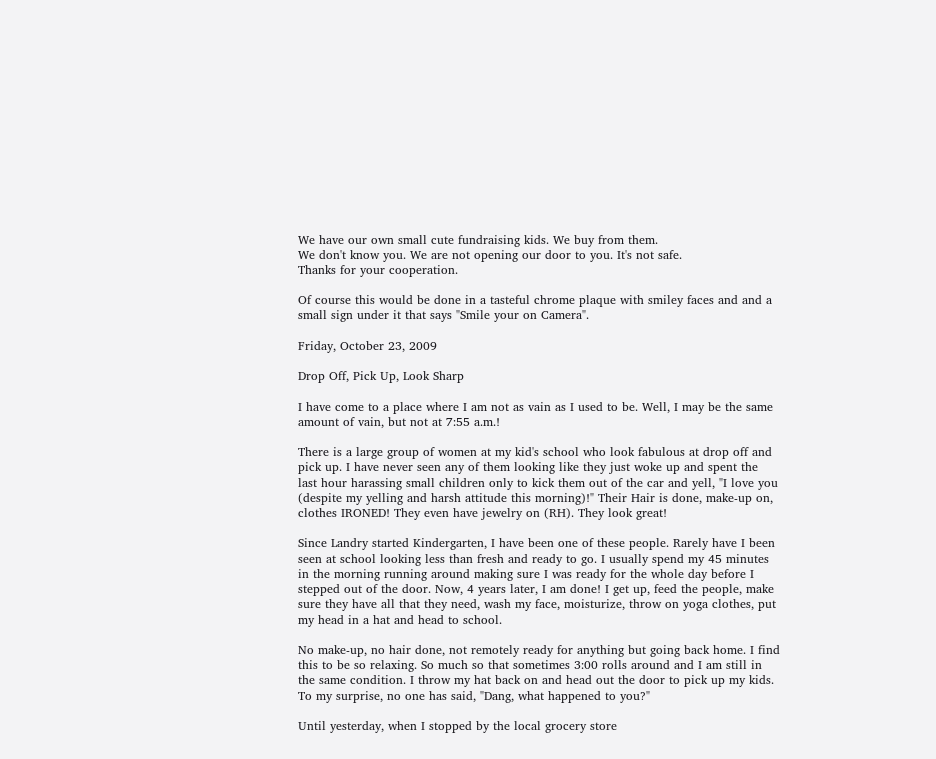We have our own small cute fundraising kids. We buy from them.
We don't know you. We are not opening our door to you. It's not safe.
Thanks for your cooperation.

Of course this would be done in a tasteful chrome plaque with smiley faces and and a small sign under it that says "Smile your on Camera".

Friday, October 23, 2009

Drop Off, Pick Up, Look Sharp

I have come to a place where I am not as vain as I used to be. Well, I may be the same amount of vain, but not at 7:55 a.m.!

There is a large group of women at my kid's school who look fabulous at drop off and pick up. I have never seen any of them looking like they just woke up and spent the last hour harassing small children only to kick them out of the car and yell, "I love you (despite my yelling and harsh attitude this morning)!" Their Hair is done, make-up on, clothes IRONED! They even have jewelry on (RH). They look great!

Since Landry started Kindergarten, I have been one of these people. Rarely have I been seen at school looking less than fresh and ready to go. I usually spend my 45 minutes in the morning running around making sure I was ready for the whole day before I stepped out of the door. Now, 4 years later, I am done! I get up, feed the people, make sure they have all that they need, wash my face, moisturize, throw on yoga clothes, put my head in a hat and head to school.

No make-up, no hair done, not remotely ready for anything but going back home. I find this to be so relaxing. So much so that sometimes 3:00 rolls around and I am still in the same condition. I throw my hat back on and head out the door to pick up my kids. To my surprise, no one has said, "Dang, what happened to you?"

Until yesterday, when I stopped by the local grocery store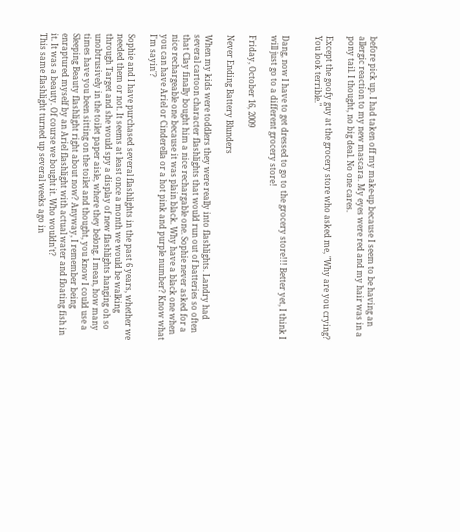before pick up. I had taken off my make-up because I seem to be having an allergic reaction to my new mascara. My eyes were red and my hair was in a pony tail. I thought, no big deal. No one cares.

Except the goofy guy at the grocery store who asked me, "Why are you crying? You look terrible."


Dang, now I have to get dressed to go to the grocery store!!! Better yet, I think I will just go to a different grocery store!

Friday, October 16, 2009

Never Ending Battery Blunders

When my kids were toddlers they were really into flashlights. Landry had several cartoon character flashlights that would run out of batteries so often that Clay finally bought him a nice rechargable one. Sophie never asked for a nice rechargeable one because it was plain black. Why have a black one when you can have Ariel or Cinderella or a hot pink and purple number? Know what I'm sayin'?

Sophie and I have purchased several flashlights in the past 6 years, whether we needed them or not. It seems at least once a month we would be walking through Target and she would spy a display of new flashlights hanging oh so unobtrusively in the toilet paper aisle, where they belong. I mean, how many times have you been sitting on the toilet and thought, you know I could use a Sleeping Beauty flashlight right about now? Anyway, I remember being enraptured myself by an Ariel flashlight with actual water and floating fish in it. It was a beauty. Of course we bought it. Who wouldn't?
This same flashlight turned up several weeks ago in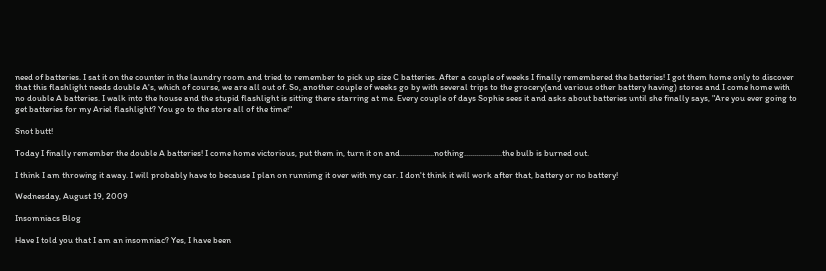need of batteries. I sat it on the counter in the laundry room and tried to remember to pick up size C batteries. After a couple of weeks I finally remembered the batteries! I got them home only to discover that this flashlight needs double A's, which of course, we are all out of. So, another couple of weeks go by with several trips to the grocery(and various other battery having) stores and I come home with no double A batteries. I walk into the house and the stupid flashlight is sitting there starring at me. Every couple of days Sophie sees it and asks about batteries until she finally says, "Are you ever going to get batteries for my Ariel flashlight? You go to the store all of the time!"

Snot butt!

Today I finally remember the double A batteries! I come home victorious, put them in, turn it on and.................nothing...................the bulb is burned out.

I think I am throwing it away. I will probably have to because I plan on runnimg it over with my car. I don't think it will work after that, battery or no battery!

Wednesday, August 19, 2009

Insomniacs Blog

Have I told you that I am an insomniac? Yes, I have been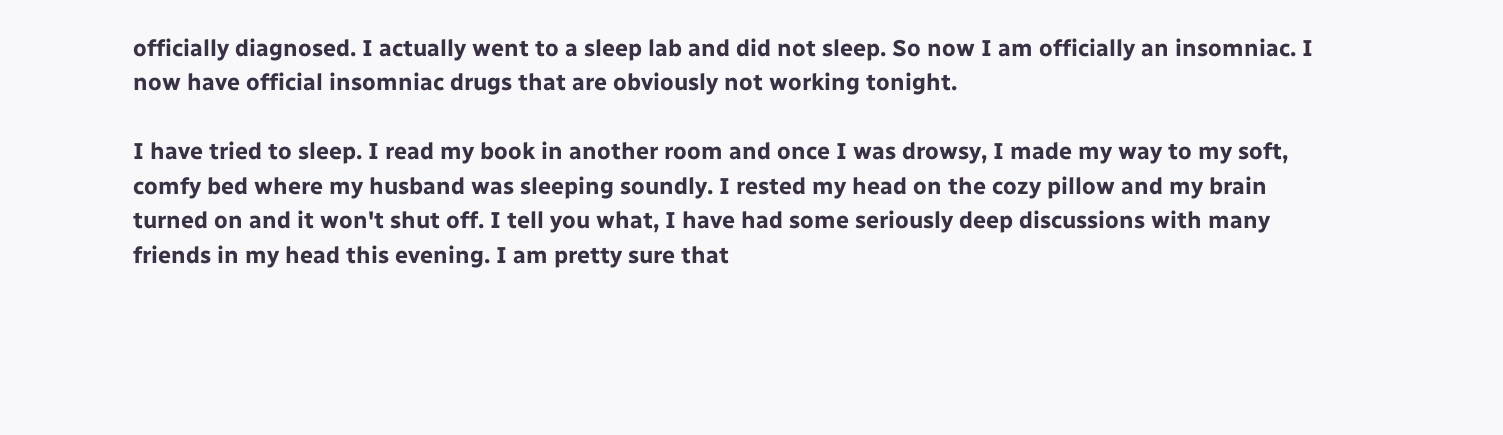officially diagnosed. I actually went to a sleep lab and did not sleep. So now I am officially an insomniac. I now have official insomniac drugs that are obviously not working tonight.

I have tried to sleep. I read my book in another room and once I was drowsy, I made my way to my soft, comfy bed where my husband was sleeping soundly. I rested my head on the cozy pillow and my brain turned on and it won't shut off. I tell you what, I have had some seriously deep discussions with many friends in my head this evening. I am pretty sure that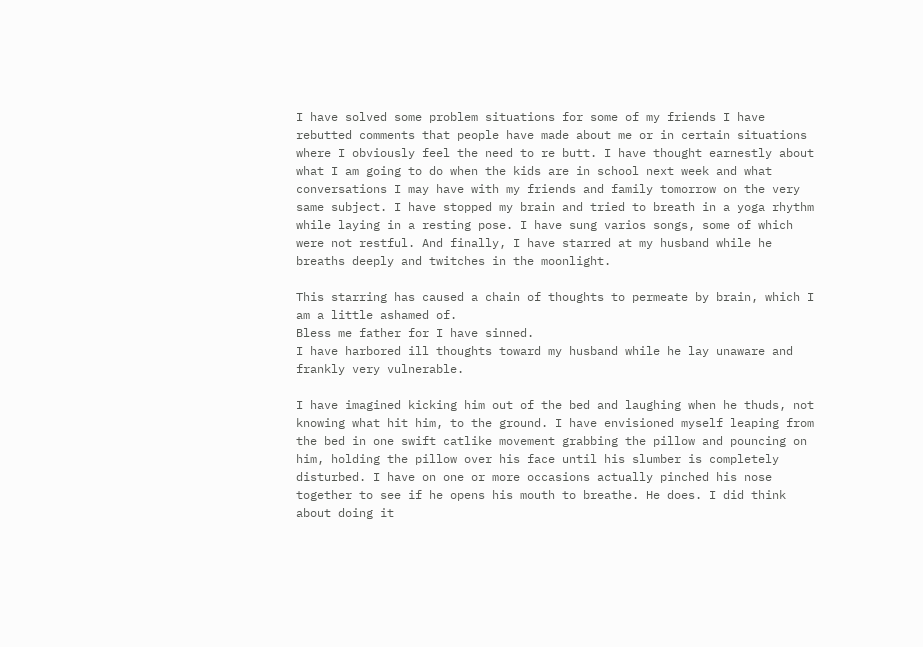I have solved some problem situations for some of my friends I have rebutted comments that people have made about me or in certain situations where I obviously feel the need to re butt. I have thought earnestly about what I am going to do when the kids are in school next week and what conversations I may have with my friends and family tomorrow on the very same subject. I have stopped my brain and tried to breath in a yoga rhythm while laying in a resting pose. I have sung varios songs, some of which were not restful. And finally, I have starred at my husband while he breaths deeply and twitches in the moonlight.

This starring has caused a chain of thoughts to permeate by brain, which I am a little ashamed of.
Bless me father for I have sinned.
I have harbored ill thoughts toward my husband while he lay unaware and frankly very vulnerable.

I have imagined kicking him out of the bed and laughing when he thuds, not knowing what hit him, to the ground. I have envisioned myself leaping from the bed in one swift catlike movement grabbing the pillow and pouncing on him, holding the pillow over his face until his slumber is completely disturbed. I have on one or more occasions actually pinched his nose together to see if he opens his mouth to breathe. He does. I did think about doing it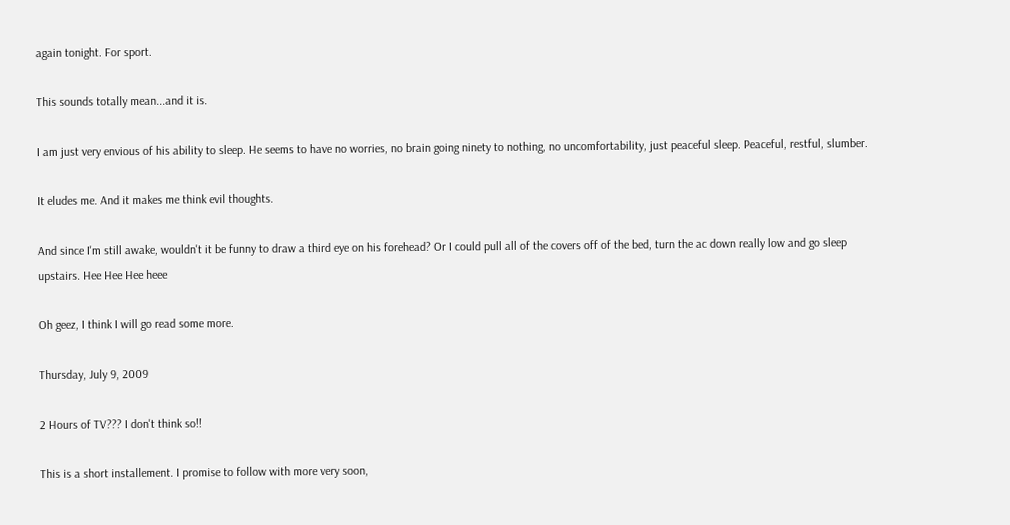again tonight. For sport.

This sounds totally mean...and it is.

I am just very envious of his ability to sleep. He seems to have no worries, no brain going ninety to nothing, no uncomfortability, just peaceful sleep. Peaceful, restful, slumber.

It eludes me. And it makes me think evil thoughts.

And since I'm still awake, wouldn't it be funny to draw a third eye on his forehead? Or I could pull all of the covers off of the bed, turn the ac down really low and go sleep upstairs. Hee Hee Hee heee

Oh geez, I think I will go read some more.

Thursday, July 9, 2009

2 Hours of TV??? I don't think so!!

This is a short installement. I promise to follow with more very soon,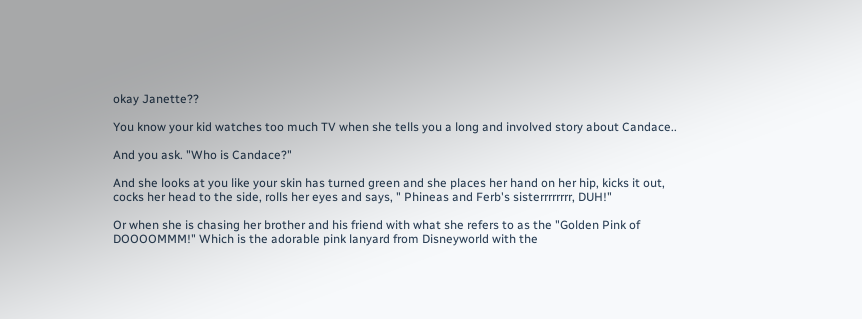okay Janette??

You know your kid watches too much TV when she tells you a long and involved story about Candace..

And you ask. "Who is Candace?"

And she looks at you like your skin has turned green and she places her hand on her hip, kicks it out, cocks her head to the side, rolls her eyes and says, " Phineas and Ferb's sisterrrrrrrr, DUH!"

Or when she is chasing her brother and his friend with what she refers to as the "Golden Pink of DOOOOMMM!" Which is the adorable pink lanyard from Disneyworld with the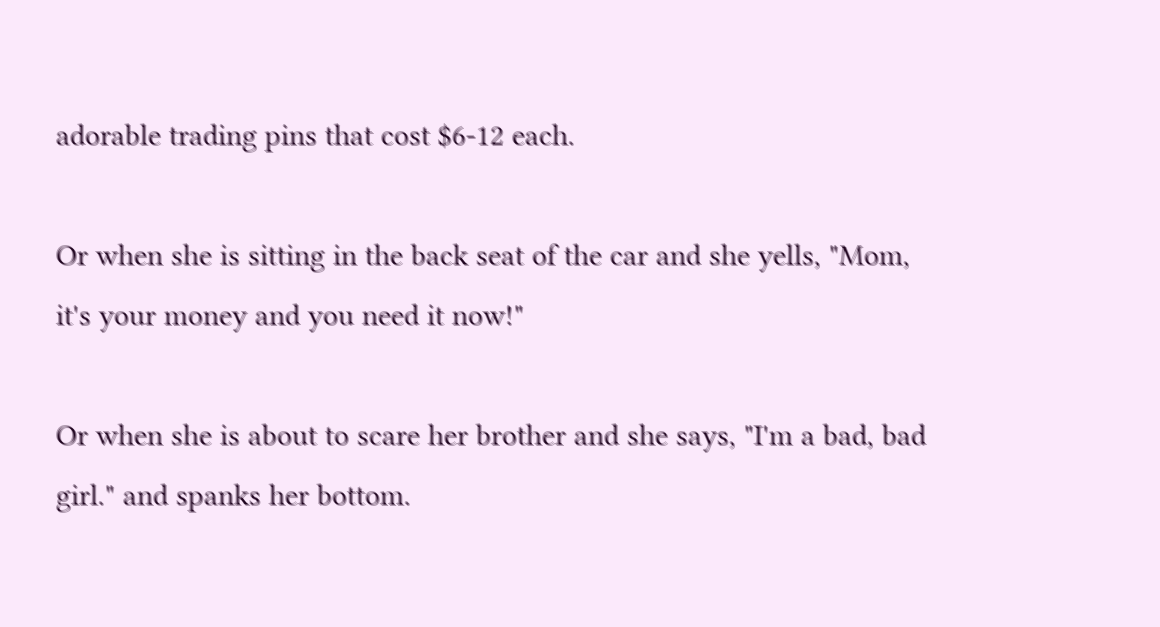adorable trading pins that cost $6-12 each.

Or when she is sitting in the back seat of the car and she yells, "Mom, it's your money and you need it now!"

Or when she is about to scare her brother and she says, "I'm a bad, bad girl." and spanks her bottom.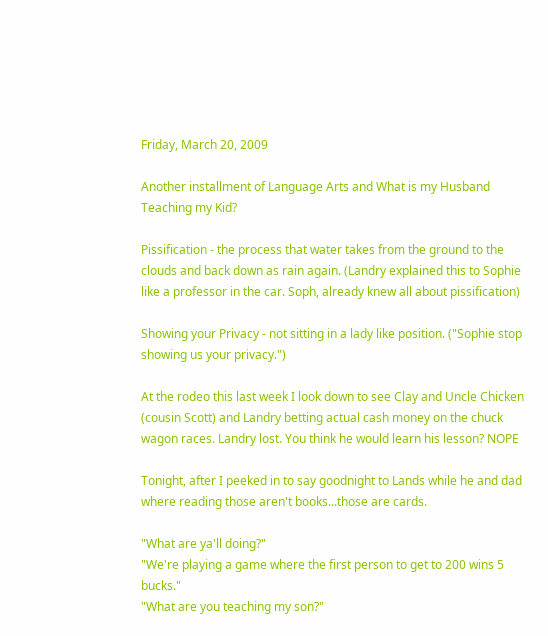Friday, March 20, 2009

Another installment of Language Arts and What is my Husband Teaching my Kid?

Pissification - the process that water takes from the ground to the clouds and back down as rain again. (Landry explained this to Sophie like a professor in the car. Soph, already knew all about pissification)

Showing your Privacy - not sitting in a lady like position. ("Sophie stop showing us your privacy.")

At the rodeo this last week I look down to see Clay and Uncle Chicken (cousin Scott) and Landry betting actual cash money on the chuck wagon races. Landry lost. You think he would learn his lesson? NOPE

Tonight, after I peeked in to say goodnight to Lands while he and dad where reading those aren't books...those are cards.

"What are ya'll doing?"
"We're playing a game where the first person to get to 200 wins 5 bucks."
"What are you teaching my son?"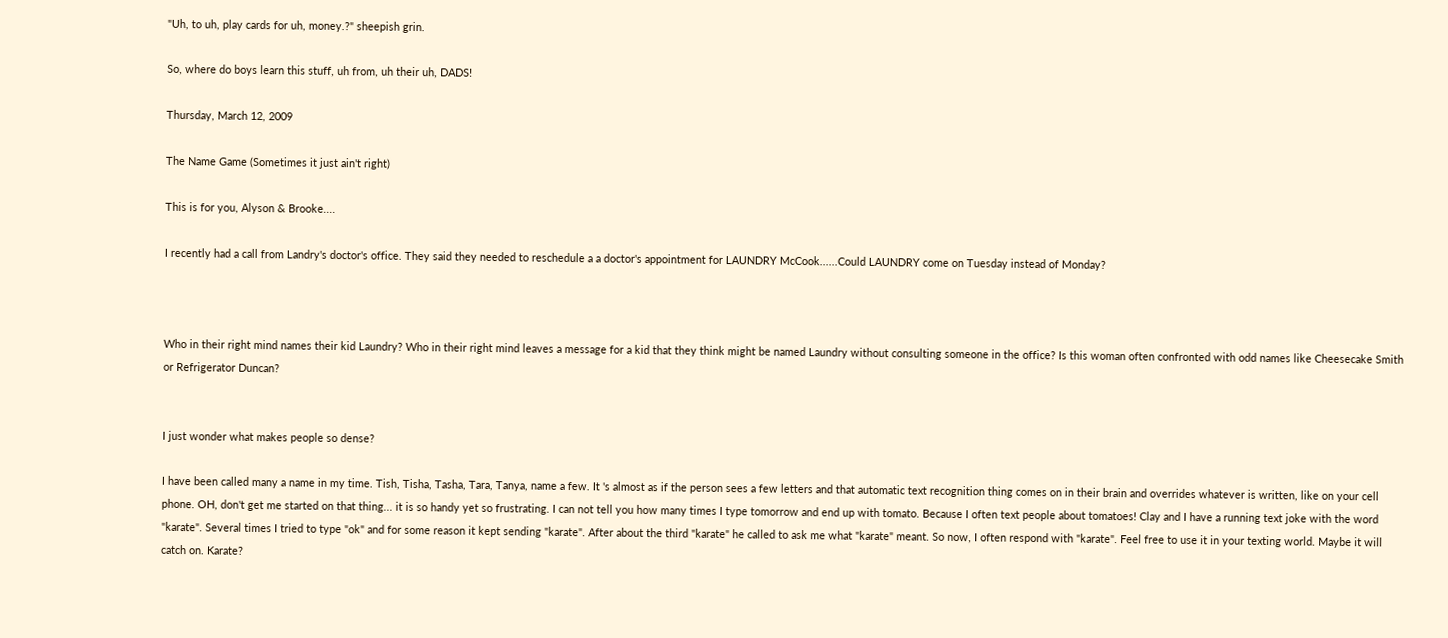"Uh, to uh, play cards for uh, money.?" sheepish grin.

So, where do boys learn this stuff, uh from, uh their uh, DADS!

Thursday, March 12, 2009

The Name Game (Sometimes it just ain't right)

This is for you, Alyson & Brooke....

I recently had a call from Landry's doctor's office. They said they needed to reschedule a a doctor's appointment for LAUNDRY McCook......Could LAUNDRY come on Tuesday instead of Monday?



Who in their right mind names their kid Laundry? Who in their right mind leaves a message for a kid that they think might be named Laundry without consulting someone in the office? Is this woman often confronted with odd names like Cheesecake Smith or Refrigerator Duncan?


I just wonder what makes people so dense?

I have been called many a name in my time. Tish, Tisha, Tasha, Tara, Tanya, name a few. It 's almost as if the person sees a few letters and that automatic text recognition thing comes on in their brain and overrides whatever is written, like on your cell phone. OH, don't get me started on that thing... it is so handy yet so frustrating. I can not tell you how many times I type tomorrow and end up with tomato. Because I often text people about tomatoes! Clay and I have a running text joke with the word "karate". Several times I tried to type "ok" and for some reason it kept sending "karate". After about the third "karate" he called to ask me what "karate" meant. So now, I often respond with "karate". Feel free to use it in your texting world. Maybe it will catch on. Karate?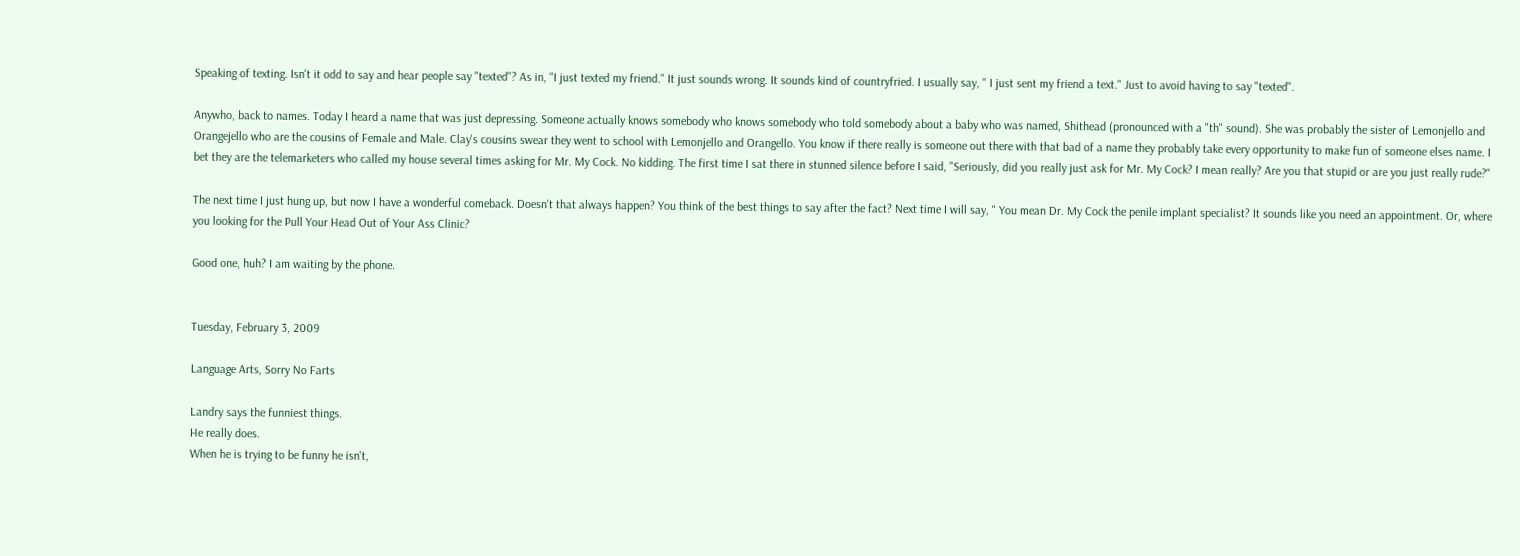Speaking of texting. Isn't it odd to say and hear people say "texted"? As in, "I just texted my friend." It just sounds wrong. It sounds kind of countryfried. I usually say, " I just sent my friend a text." Just to avoid having to say "texted".

Anywho, back to names. Today I heard a name that was just depressing. Someone actually knows somebody who knows somebody who told somebody about a baby who was named, Shithead (pronounced with a "th" sound). She was probably the sister of Lemonjello and Orangejello who are the cousins of Female and Male. Clay's cousins swear they went to school with Lemonjello and Orangello. You know if there really is someone out there with that bad of a name they probably take every opportunity to make fun of someone elses name. I bet they are the telemarketers who called my house several times asking for Mr. My Cock. No kidding. The first time I sat there in stunned silence before I said, "Seriously, did you really just ask for Mr. My Cock? I mean really? Are you that stupid or are you just really rude?"

The next time I just hung up, but now I have a wonderful comeback. Doesn't that always happen? You think of the best things to say after the fact? Next time I will say, " You mean Dr. My Cock the penile implant specialist? It sounds like you need an appointment. Or, where you looking for the Pull Your Head Out of Your Ass Clinic?

Good one, huh? I am waiting by the phone.


Tuesday, February 3, 2009

Language Arts, Sorry No Farts

Landry says the funniest things.
He really does.
When he is trying to be funny he isn't,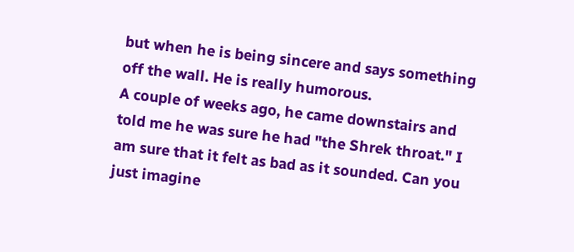but when he is being sincere and says something off the wall. He is really humorous.
A couple of weeks ago, he came downstairs and told me he was sure he had "the Shrek throat." I am sure that it felt as bad as it sounded. Can you just imagine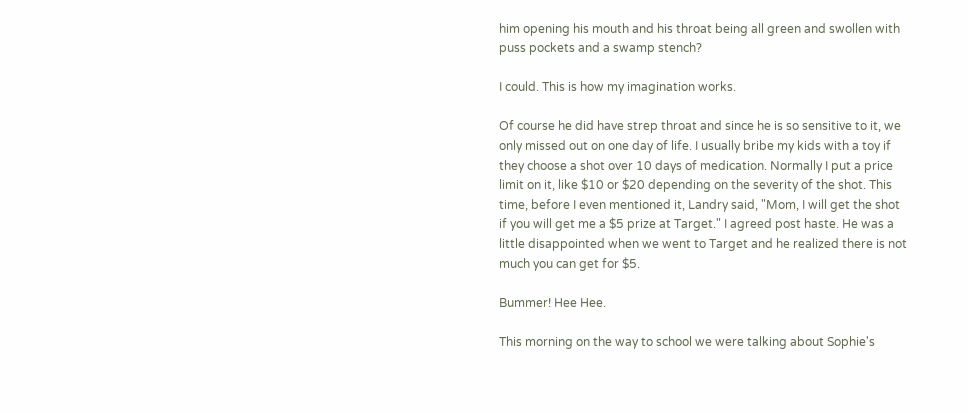him opening his mouth and his throat being all green and swollen with puss pockets and a swamp stench?

I could. This is how my imagination works.

Of course he did have strep throat and since he is so sensitive to it, we only missed out on one day of life. I usually bribe my kids with a toy if they choose a shot over 10 days of medication. Normally I put a price limit on it, like $10 or $20 depending on the severity of the shot. This time, before I even mentioned it, Landry said, "Mom, I will get the shot if you will get me a $5 prize at Target." I agreed post haste. He was a little disappointed when we went to Target and he realized there is not much you can get for $5.

Bummer! Hee Hee.

This morning on the way to school we were talking about Sophie's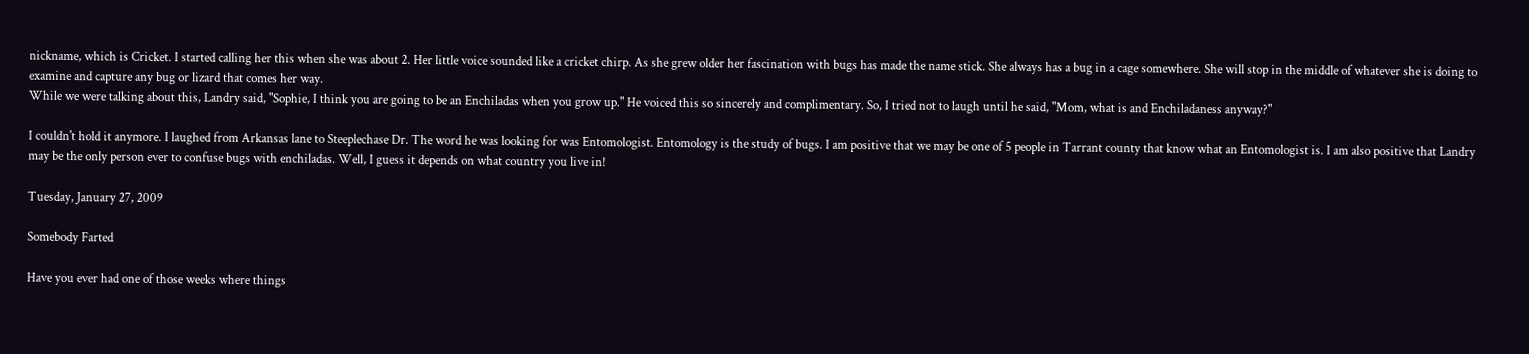nickname, which is Cricket. I started calling her this when she was about 2. Her little voice sounded like a cricket chirp. As she grew older her fascination with bugs has made the name stick. She always has a bug in a cage somewhere. She will stop in the middle of whatever she is doing to examine and capture any bug or lizard that comes her way.
While we were talking about this, Landry said, "Sophie, I think you are going to be an Enchiladas when you grow up." He voiced this so sincerely and complimentary. So, I tried not to laugh until he said, "Mom, what is and Enchiladaness anyway?"

I couldn't hold it anymore. I laughed from Arkansas lane to Steeplechase Dr. The word he was looking for was Entomologist. Entomology is the study of bugs. I am positive that we may be one of 5 people in Tarrant county that know what an Entomologist is. I am also positive that Landry may be the only person ever to confuse bugs with enchiladas. Well, I guess it depends on what country you live in!

Tuesday, January 27, 2009

Somebody Farted

Have you ever had one of those weeks where things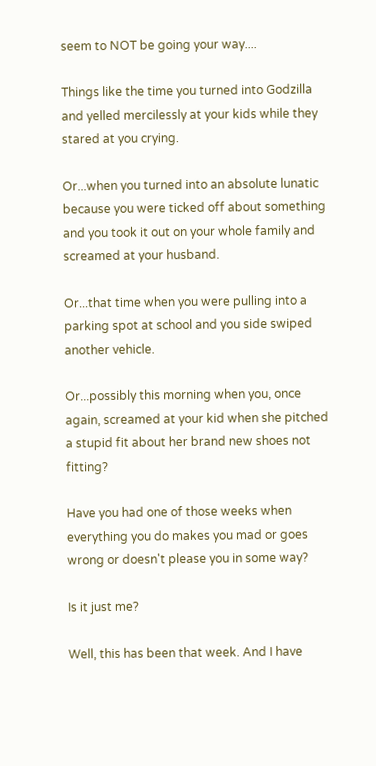seem to NOT be going your way....

Things like the time you turned into Godzilla and yelled mercilessly at your kids while they stared at you crying.

Or...when you turned into an absolute lunatic because you were ticked off about something and you took it out on your whole family and screamed at your husband.

Or...that time when you were pulling into a parking spot at school and you side swiped another vehicle.

Or...possibly this morning when you, once again, screamed at your kid when she pitched a stupid fit about her brand new shoes not fitting?

Have you had one of those weeks when everything you do makes you mad or goes wrong or doesn't please you in some way?

Is it just me?

Well, this has been that week. And I have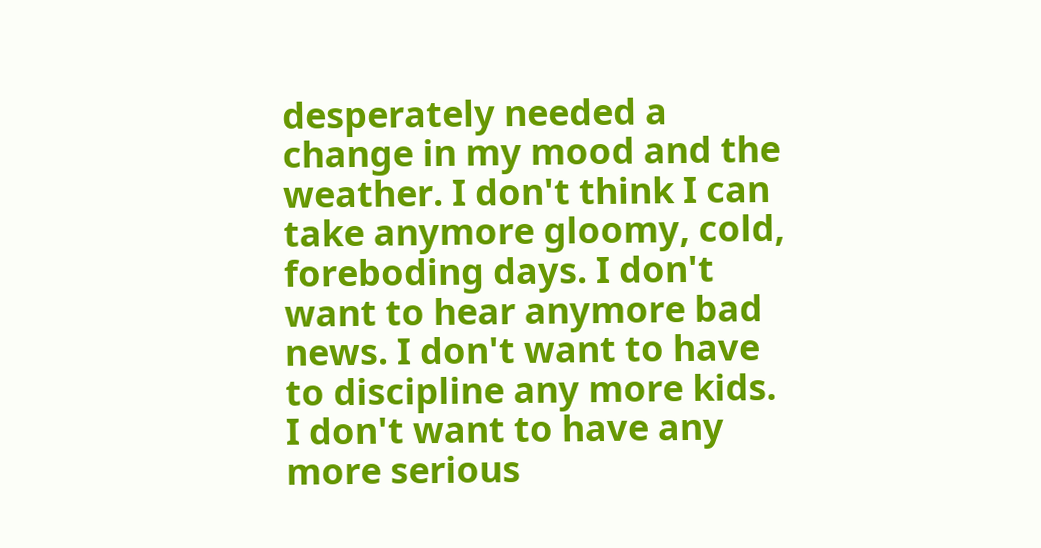desperately needed a change in my mood and the weather. I don't think I can take anymore gloomy, cold, foreboding days. I don't want to hear anymore bad news. I don't want to have to discipline any more kids. I don't want to have any more serious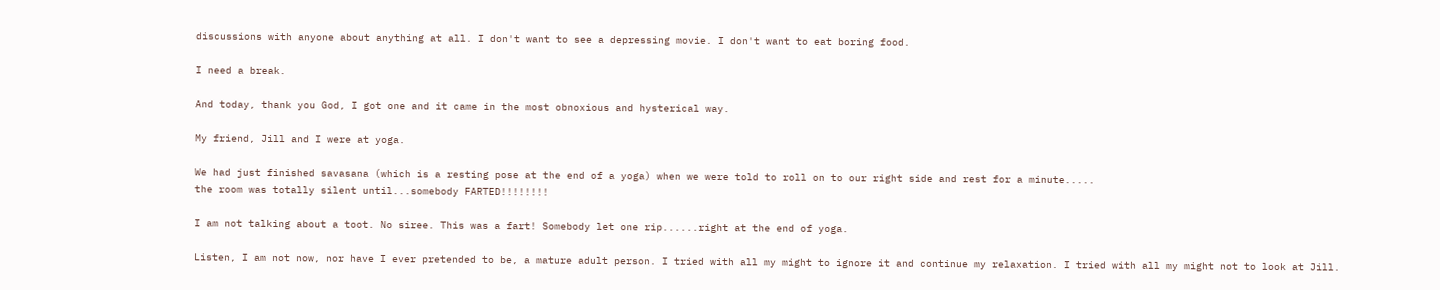discussions with anyone about anything at all. I don't want to see a depressing movie. I don't want to eat boring food.

I need a break.

And today, thank you God, I got one and it came in the most obnoxious and hysterical way.

My friend, Jill and I were at yoga.

We had just finished savasana (which is a resting pose at the end of a yoga) when we were told to roll on to our right side and rest for a minute.....
the room was totally silent until...somebody FARTED!!!!!!!!

I am not talking about a toot. No siree. This was a fart! Somebody let one rip......right at the end of yoga.

Listen, I am not now, nor have I ever pretended to be, a mature adult person. I tried with all my might to ignore it and continue my relaxation. I tried with all my might not to look at Jill.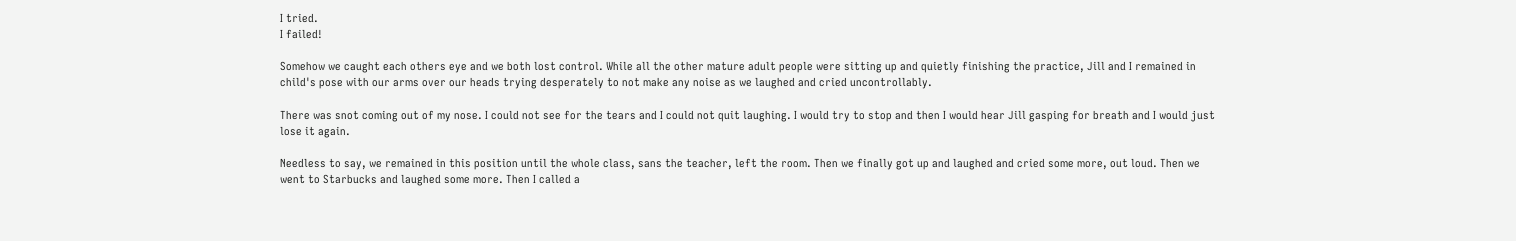I tried.
I failed!

Somehow we caught each others eye and we both lost control. While all the other mature adult people were sitting up and quietly finishing the practice, Jill and I remained in child's pose with our arms over our heads trying desperately to not make any noise as we laughed and cried uncontrollably.

There was snot coming out of my nose. I could not see for the tears and I could not quit laughing. I would try to stop and then I would hear Jill gasping for breath and I would just lose it again.

Needless to say, we remained in this position until the whole class, sans the teacher, left the room. Then we finally got up and laughed and cried some more, out loud. Then we went to Starbucks and laughed some more. Then I called a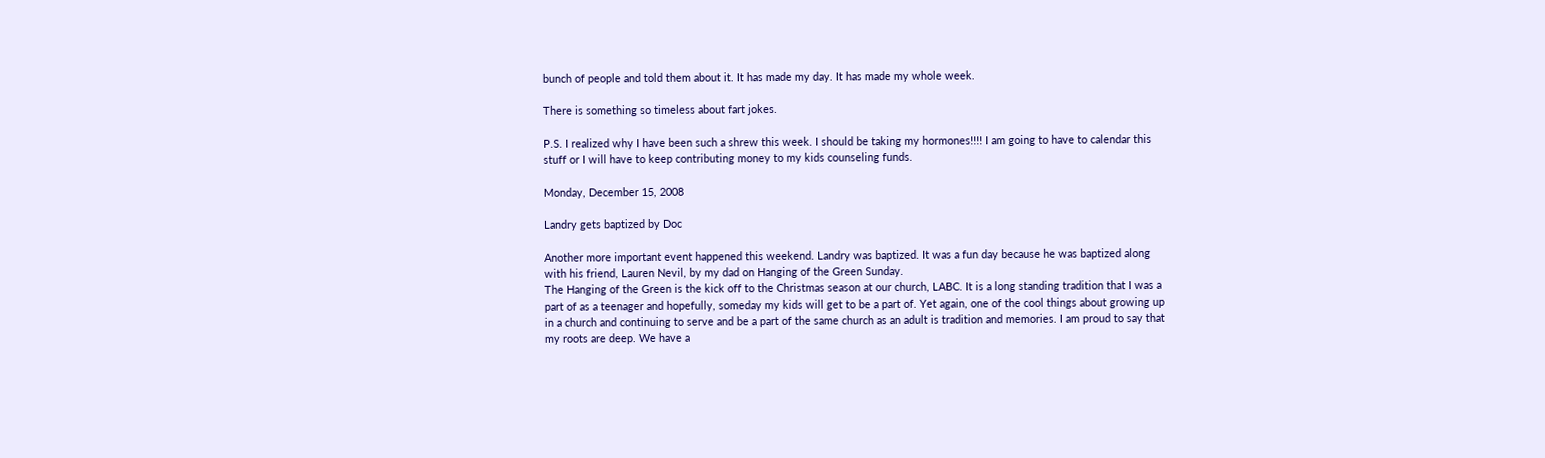bunch of people and told them about it. It has made my day. It has made my whole week.

There is something so timeless about fart jokes.

P.S. I realized why I have been such a shrew this week. I should be taking my hormones!!!! I am going to have to calendar this stuff or I will have to keep contributing money to my kids counseling funds.

Monday, December 15, 2008

Landry gets baptized by Doc

Another more important event happened this weekend. Landry was baptized. It was a fun day because he was baptized along with his friend, Lauren Nevil, by my dad on Hanging of the Green Sunday.
The Hanging of the Green is the kick off to the Christmas season at our church, LABC. It is a long standing tradition that I was a part of as a teenager and hopefully, someday my kids will get to be a part of. Yet again, one of the cool things about growing up in a church and continuing to serve and be a part of the same church as an adult is tradition and memories. I am proud to say that my roots are deep. We have a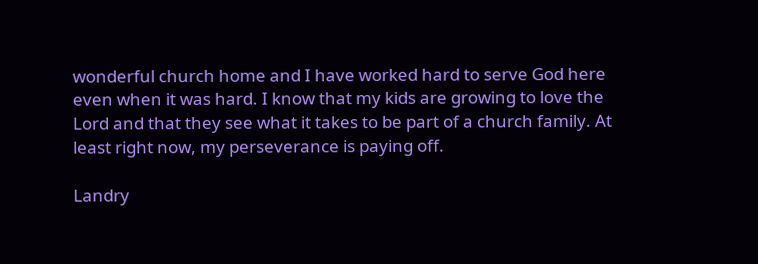wonderful church home and I have worked hard to serve God here even when it was hard. I know that my kids are growing to love the Lord and that they see what it takes to be part of a church family. At least right now, my perseverance is paying off.

Landry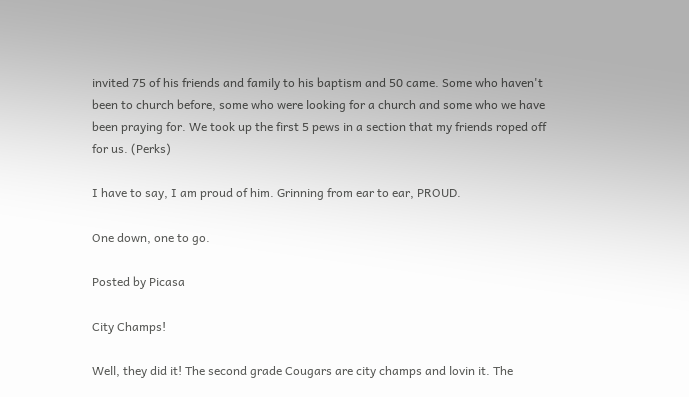invited 75 of his friends and family to his baptism and 50 came. Some who haven't been to church before, some who were looking for a church and some who we have been praying for. We took up the first 5 pews in a section that my friends roped off for us. (Perks)

I have to say, I am proud of him. Grinning from ear to ear, PROUD.

One down, one to go.

Posted by Picasa

City Champs!

Well, they did it! The second grade Cougars are city champs and lovin it. The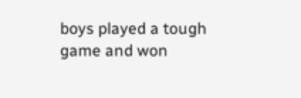boys played a tough game and won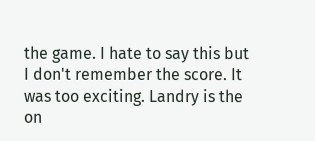the game. I hate to say this but I don't remember the score. It was too exciting. Landry is the on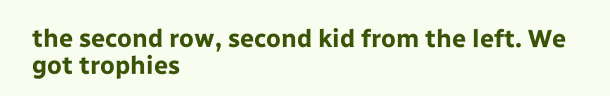the second row, second kid from the left. We got trophies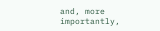and, more importantly,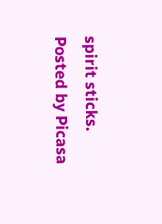spirit sticks.
Posted by Picasa